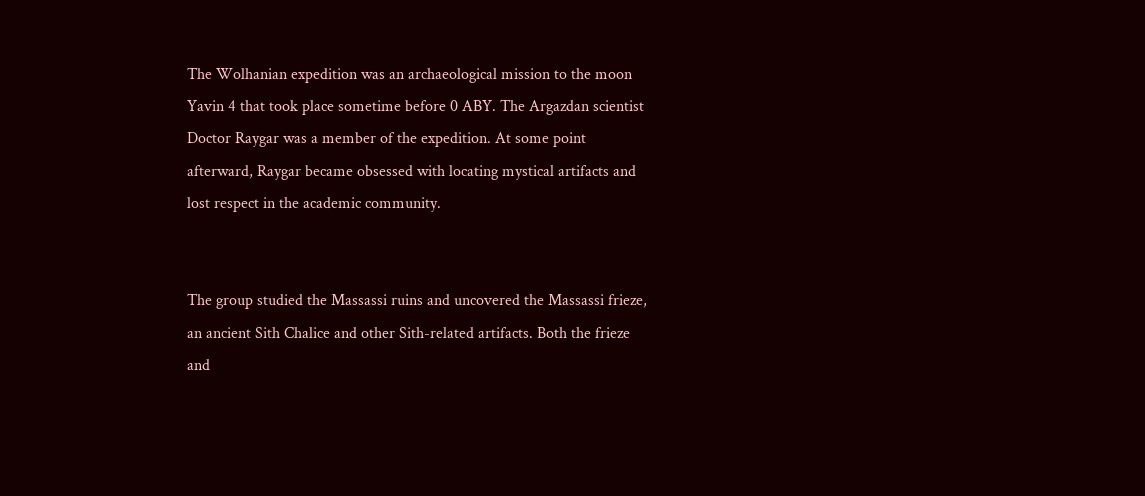The Wolhanian expedition was an archaeological mission to the moon Yavin 4 that took place sometime before 0 ABY. The Argazdan scientist Doctor Raygar was a member of the expedition. At some point afterward, Raygar became obsessed with locating mystical artifacts and lost respect in the academic community.


The group studied the Massassi ruins and uncovered the Massassi frieze, an ancient Sith Chalice and other Sith-related artifacts. Both the frieze and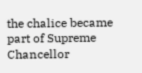the chalice became part of Supreme Chancellor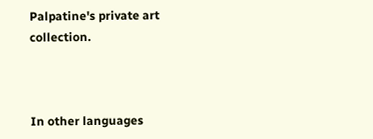Palpatine's private art collection.



In other languages